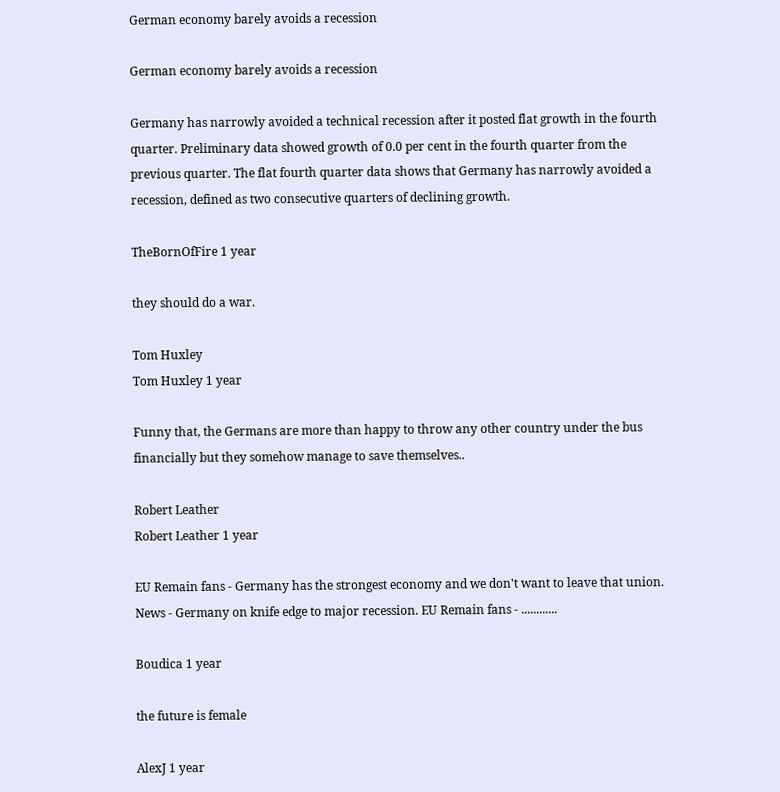German economy barely avoids a recession

German economy barely avoids a recession

Germany has narrowly avoided a technical recession after it posted flat growth in the fourth quarter. Preliminary data showed growth of 0.0 per cent in the fourth quarter from the previous quarter. The flat fourth quarter data shows that Germany has narrowly avoided a recession, defined as two consecutive quarters of declining growth.

TheBornOfFire 1 year

they should do a war.

Tom Huxley
Tom Huxley 1 year

Funny that, the Germans are more than happy to throw any other country under the bus financially but they somehow manage to save themselves..

Robert Leather
Robert Leather 1 year

EU Remain fans - Germany has the strongest economy and we don't want to leave that union. News - Germany on knife edge to major recession. EU Remain fans - ............

Boudica 1 year

the future is female

AlexJ 1 year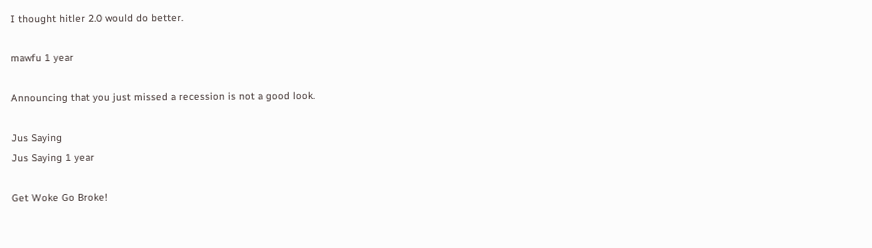I thought hitler 2.0 would do better.

mawfu 1 year

Announcing that you just missed a recession is not a good look.

Jus Saying
Jus Saying 1 year

Get Woke Go Broke!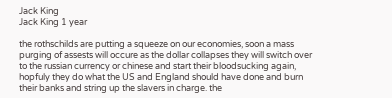Jack King
Jack King 1 year

the rothschilds are putting a squeeze on our economies, soon a mass purging of assests will occure as the dollar collapses they will switch over to the russian currency or chinese and start their bloodsucking again, hopfuly they do what the US and England should have done and burn their banks and string up the slavers in charge. the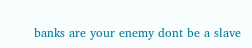banks are your enemy dont be a slave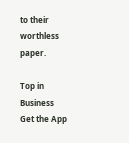to their worthless paper.

Top in Business
Get the App